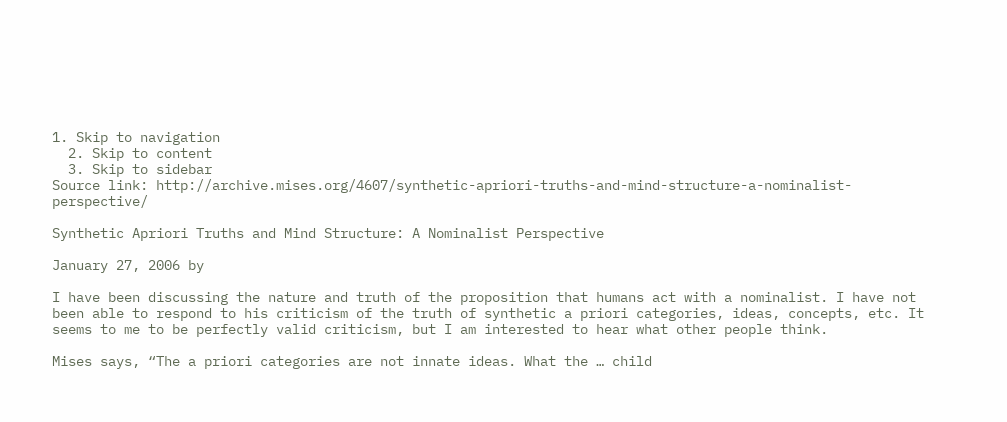1. Skip to navigation
  2. Skip to content
  3. Skip to sidebar
Source link: http://archive.mises.org/4607/synthetic-apriori-truths-and-mind-structure-a-nominalist-perspective/

Synthetic Apriori Truths and Mind Structure: A Nominalist Perspective

January 27, 2006 by

I have been discussing the nature and truth of the proposition that humans act with a nominalist. I have not been able to respond to his criticism of the truth of synthetic a priori categories, ideas, concepts, etc. It seems to me to be perfectly valid criticism, but I am interested to hear what other people think.

Mises says, “The a priori categories are not innate ideas. What the … child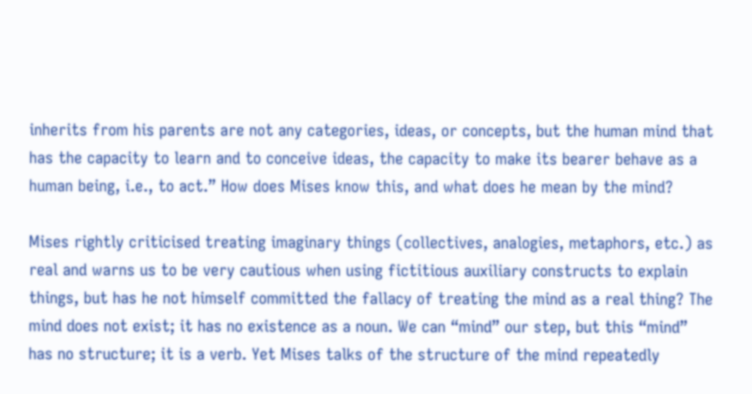inherits from his parents are not any categories, ideas, or concepts, but the human mind that has the capacity to learn and to conceive ideas, the capacity to make its bearer behave as a human being, i.e., to act.” How does Mises know this, and what does he mean by the mind?

Mises rightly criticised treating imaginary things (collectives, analogies, metaphors, etc.) as real and warns us to be very cautious when using fictitious auxiliary constructs to explain things, but has he not himself committed the fallacy of treating the mind as a real thing? The mind does not exist; it has no existence as a noun. We can “mind” our step, but this “mind” has no structure; it is a verb. Yet Mises talks of the structure of the mind repeatedly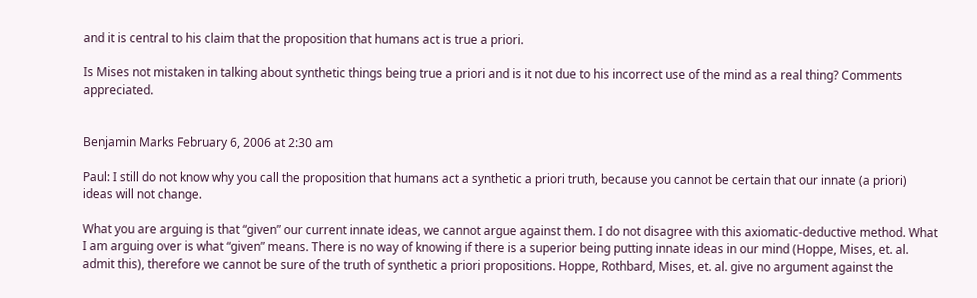and it is central to his claim that the proposition that humans act is true a priori.

Is Mises not mistaken in talking about synthetic things being true a priori and is it not due to his incorrect use of the mind as a real thing? Comments appreciated.


Benjamin Marks February 6, 2006 at 2:30 am

Paul: I still do not know why you call the proposition that humans act a synthetic a priori truth, because you cannot be certain that our innate (a priori) ideas will not change.

What you are arguing is that “given” our current innate ideas, we cannot argue against them. I do not disagree with this axiomatic-deductive method. What I am arguing over is what “given” means. There is no way of knowing if there is a superior being putting innate ideas in our mind (Hoppe, Mises, et. al. admit this), therefore we cannot be sure of the truth of synthetic a priori propositions. Hoppe, Rothbard, Mises, et. al. give no argument against the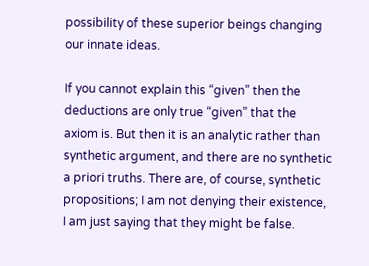possibility of these superior beings changing our innate ideas.

If you cannot explain this “given” then the deductions are only true “given” that the axiom is. But then it is an analytic rather than synthetic argument, and there are no synthetic a priori truths. There are, of course, synthetic propositions; I am not denying their existence, I am just saying that they might be false.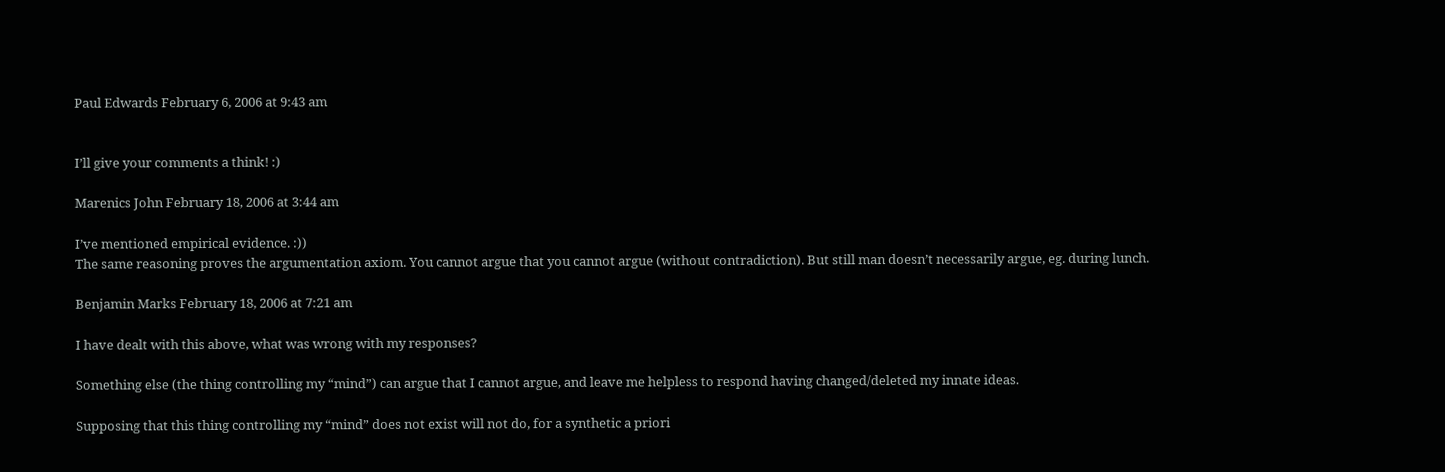Paul Edwards February 6, 2006 at 9:43 am


I’ll give your comments a think! :)

Marenics John February 18, 2006 at 3:44 am

I’ve mentioned empirical evidence. :))
The same reasoning proves the argumentation axiom. You cannot argue that you cannot argue (without contradiction). But still man doesn’t necessarily argue, eg. during lunch.

Benjamin Marks February 18, 2006 at 7:21 am

I have dealt with this above, what was wrong with my responses?

Something else (the thing controlling my “mind”) can argue that I cannot argue, and leave me helpless to respond having changed/deleted my innate ideas.

Supposing that this thing controlling my “mind” does not exist will not do, for a synthetic a priori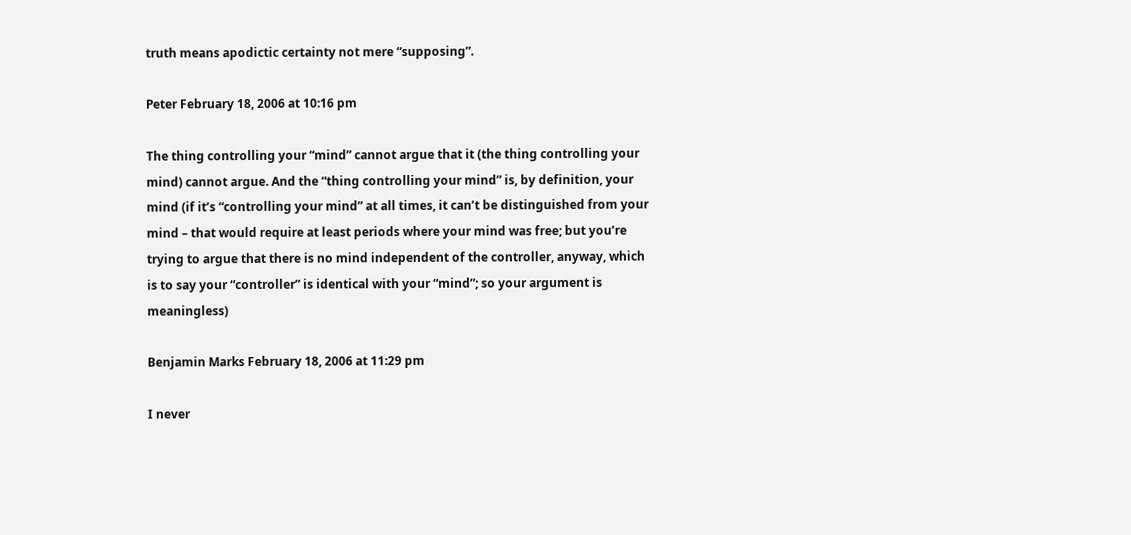truth means apodictic certainty not mere “supposing”.

Peter February 18, 2006 at 10:16 pm

The thing controlling your “mind” cannot argue that it (the thing controlling your mind) cannot argue. And the “thing controlling your mind” is, by definition, your mind (if it’s “controlling your mind” at all times, it can’t be distinguished from your mind – that would require at least periods where your mind was free; but you’re trying to argue that there is no mind independent of the controller, anyway, which is to say your “controller” is identical with your “mind”; so your argument is meaningless)

Benjamin Marks February 18, 2006 at 11:29 pm

I never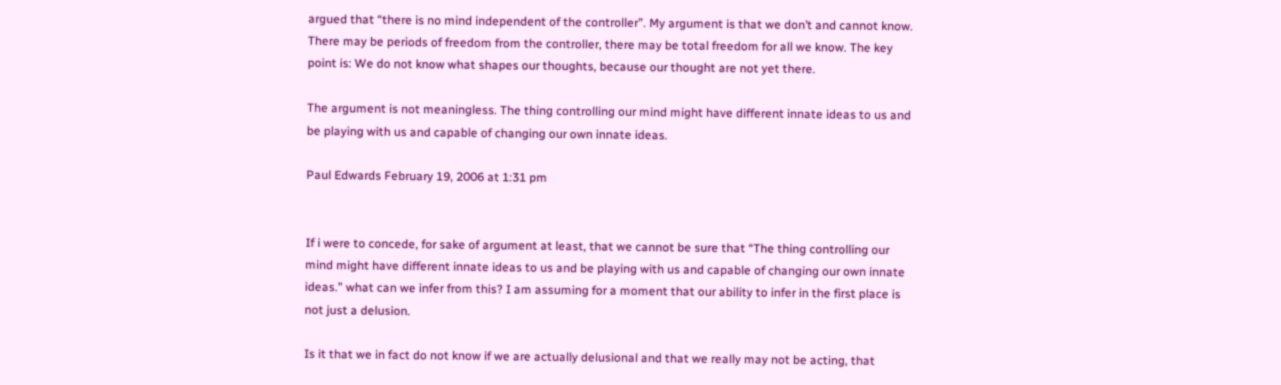argued that “there is no mind independent of the controller”. My argument is that we don’t and cannot know. There may be periods of freedom from the controller, there may be total freedom for all we know. The key point is: We do not know what shapes our thoughts, because our thought are not yet there.

The argument is not meaningless. The thing controlling our mind might have different innate ideas to us and be playing with us and capable of changing our own innate ideas.

Paul Edwards February 19, 2006 at 1:31 pm


If i were to concede, for sake of argument at least, that we cannot be sure that “The thing controlling our mind might have different innate ideas to us and be playing with us and capable of changing our own innate ideas.” what can we infer from this? I am assuming for a moment that our ability to infer in the first place is not just a delusion.

Is it that we in fact do not know if we are actually delusional and that we really may not be acting, that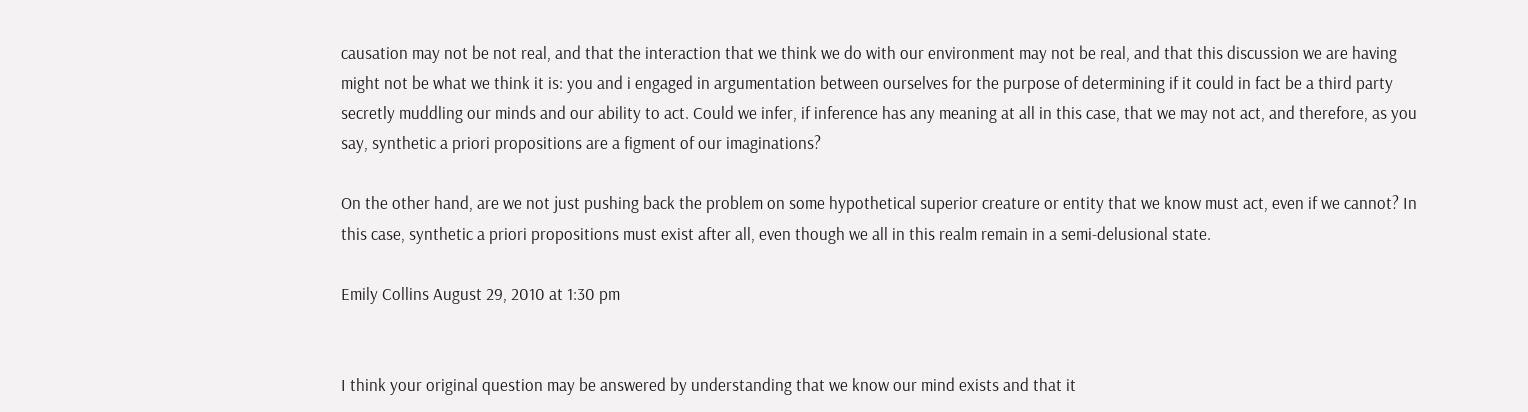causation may not be not real, and that the interaction that we think we do with our environment may not be real, and that this discussion we are having might not be what we think it is: you and i engaged in argumentation between ourselves for the purpose of determining if it could in fact be a third party secretly muddling our minds and our ability to act. Could we infer, if inference has any meaning at all in this case, that we may not act, and therefore, as you say, synthetic a priori propositions are a figment of our imaginations?

On the other hand, are we not just pushing back the problem on some hypothetical superior creature or entity that we know must act, even if we cannot? In this case, synthetic a priori propositions must exist after all, even though we all in this realm remain in a semi-delusional state.

Emily Collins August 29, 2010 at 1:30 pm


I think your original question may be answered by understanding that we know our mind exists and that it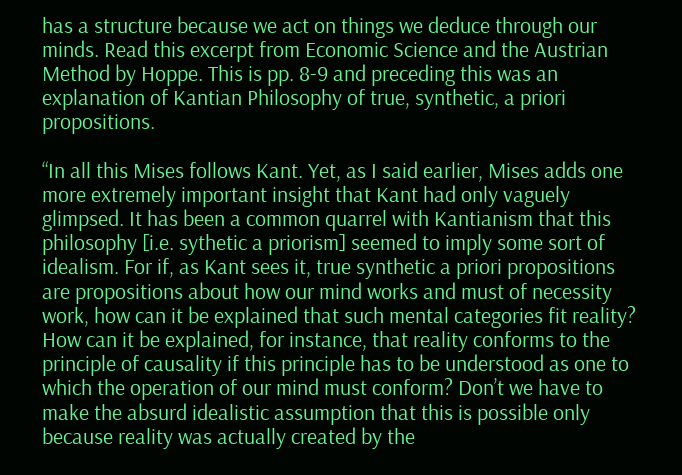has a structure because we act on things we deduce through our minds. Read this excerpt from Economic Science and the Austrian Method by Hoppe. This is pp. 8-9 and preceding this was an explanation of Kantian Philosophy of true, synthetic, a priori propositions.

“In all this Mises follows Kant. Yet, as I said earlier, Mises adds one more extremely important insight that Kant had only vaguely glimpsed. It has been a common quarrel with Kantianism that this philosophy [i.e. sythetic a priorism] seemed to imply some sort of idealism. For if, as Kant sees it, true synthetic a priori propositions are propositions about how our mind works and must of necessity work, how can it be explained that such mental categories fit reality? How can it be explained, for instance, that reality conforms to the principle of causality if this principle has to be understood as one to which the operation of our mind must conform? Don’t we have to make the absurd idealistic assumption that this is possible only because reality was actually created by the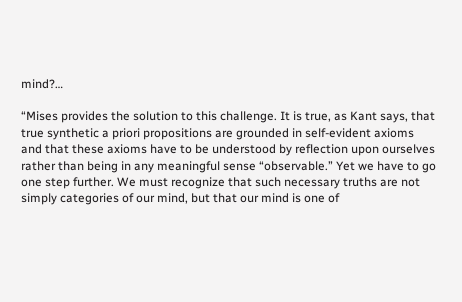mind?…

“Mises provides the solution to this challenge. It is true, as Kant says, that true synthetic a priori propositions are grounded in self-evident axioms and that these axioms have to be understood by reflection upon ourselves rather than being in any meaningful sense “observable.” Yet we have to go one step further. We must recognize that such necessary truths are not simply categories of our mind, but that our mind is one of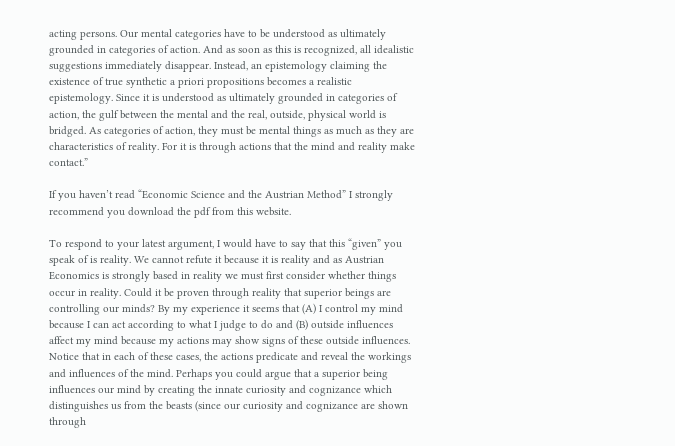acting persons. Our mental categories have to be understood as ultimately grounded in categories of action. And as soon as this is recognized, all idealistic suggestions immediately disappear. Instead, an epistemology claiming the existence of true synthetic a priori propositions becomes a realistic epistemology. Since it is understood as ultimately grounded in categories of action, the gulf between the mental and the real, outside, physical world is bridged. As categories of action, they must be mental things as much as they are
characteristics of reality. For it is through actions that the mind and reality make contact.”

If you haven’t read “Economic Science and the Austrian Method” I strongly recommend you download the pdf from this website.

To respond to your latest argument, I would have to say that this “given” you speak of is reality. We cannot refute it because it is reality and as Austrian Economics is strongly based in reality we must first consider whether things occur in reality. Could it be proven through reality that superior beings are controlling our minds? By my experience it seems that (A) I control my mind because I can act according to what I judge to do and (B) outside influences affect my mind because my actions may show signs of these outside influences. Notice that in each of these cases, the actions predicate and reveal the workings and influences of the mind. Perhaps you could argue that a superior being influences our mind by creating the innate curiosity and cognizance which distinguishes us from the beasts (since our curiosity and cognizance are shown through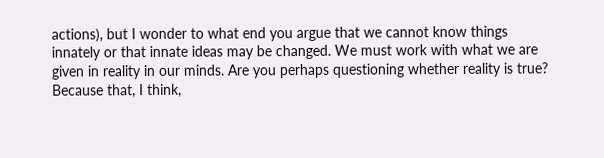actions), but I wonder to what end you argue that we cannot know things innately or that innate ideas may be changed. We must work with what we are given in reality in our minds. Are you perhaps questioning whether reality is true? Because that, I think,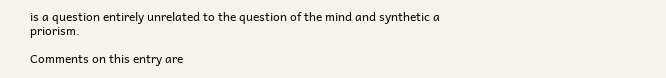is a question entirely unrelated to the question of the mind and synthetic a priorism.

Comments on this entry are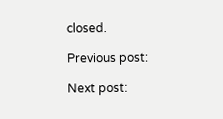closed.

Previous post:

Next post: